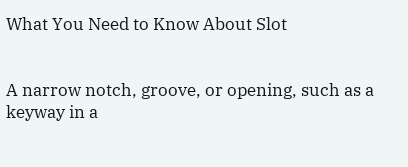What You Need to Know About Slot


A narrow notch, groove, or opening, such as a keyway in a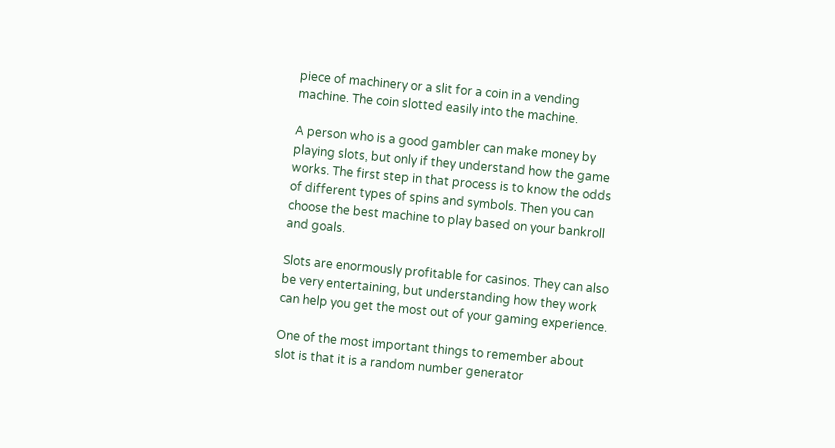piece of machinery or a slit for a coin in a vending machine. The coin slotted easily into the machine.

A person who is a good gambler can make money by playing slots, but only if they understand how the game works. The first step in that process is to know the odds of different types of spins and symbols. Then you can choose the best machine to play based on your bankroll and goals.

Slots are enormously profitable for casinos. They can also be very entertaining, but understanding how they work can help you get the most out of your gaming experience.

One of the most important things to remember about slot is that it is a random number generator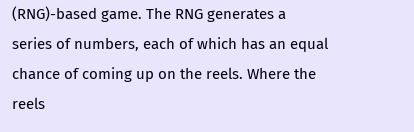(RNG)-based game. The RNG generates a series of numbers, each of which has an equal chance of coming up on the reels. Where the reels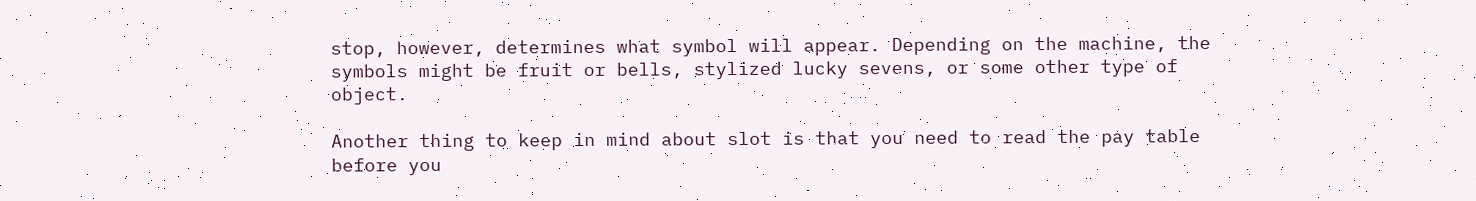stop, however, determines what symbol will appear. Depending on the machine, the symbols might be fruit or bells, stylized lucky sevens, or some other type of object.

Another thing to keep in mind about slot is that you need to read the pay table before you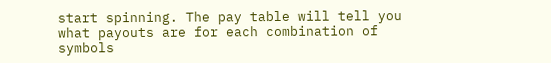start spinning. The pay table will tell you what payouts are for each combination of symbols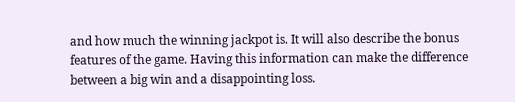and how much the winning jackpot is. It will also describe the bonus features of the game. Having this information can make the difference between a big win and a disappointing loss.